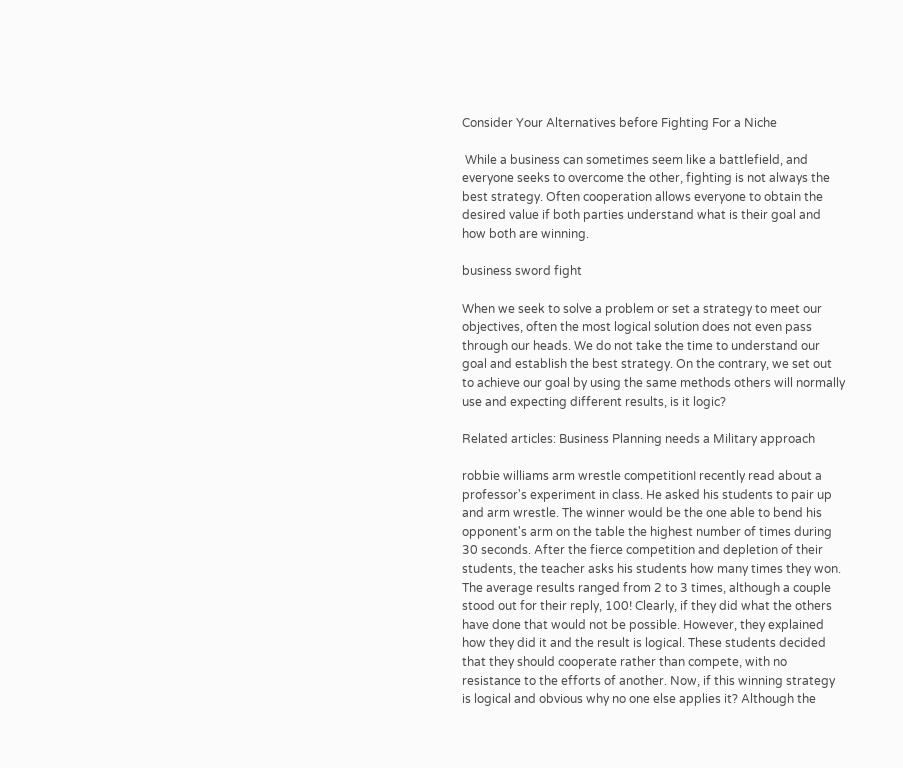Consider Your Alternatives before Fighting For a Niche

 While a business can sometimes seem like a battlefield, and everyone seeks to overcome the other, fighting is not always the best strategy. Often cooperation allows everyone to obtain the desired value if both parties understand what is their goal and how both are winning.

business sword fight

When we seek to solve a problem or set a strategy to meet our objectives, often the most logical solution does not even pass through our heads. We do not take the time to understand our goal and establish the best strategy. On the contrary, we set out to achieve our goal by using the same methods others will normally use and expecting different results, is it logic?

Related articles: Business Planning needs a Military approach

robbie williams arm wrestle competitionI recently read about a professor's experiment in class. He asked his students to pair up and arm wrestle. The winner would be the one able to bend his opponent's arm on the table the highest number of times during 30 seconds. After the fierce competition and depletion of their students, the teacher asks his students how many times they won. The average results ranged from 2 to 3 times, although a couple stood out for their reply, 100! Clearly, if they did what the others have done that would not be possible. However, they explained how they did it and the result is logical. These students decided that they should cooperate rather than compete, with no resistance to the efforts of another. Now, if this winning strategy is logical and obvious why no one else applies it? Although the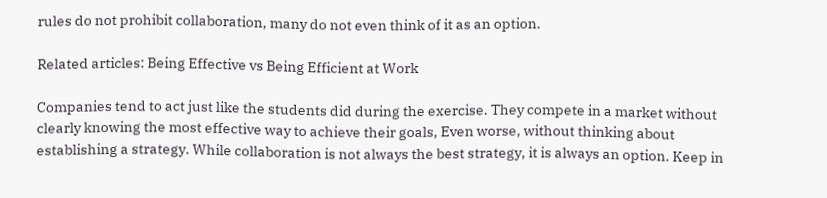rules do not prohibit collaboration, many do not even think of it as an option.

Related articles: Being Effective vs Being Efficient at Work

Companies tend to act just like the students did during the exercise. They compete in a market without clearly knowing the most effective way to achieve their goals, Even worse, without thinking about establishing a strategy. While collaboration is not always the best strategy, it is always an option. Keep in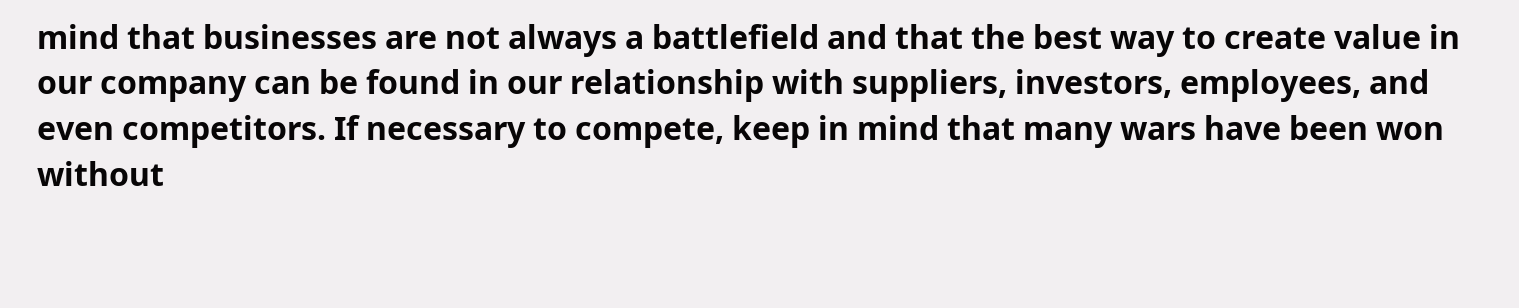mind that businesses are not always a battlefield and that the best way to create value in our company can be found in our relationship with suppliers, investors, employees, and even competitors. If necessary to compete, keep in mind that many wars have been won without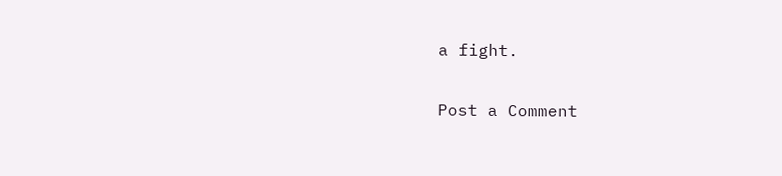a fight.

Post a Comment